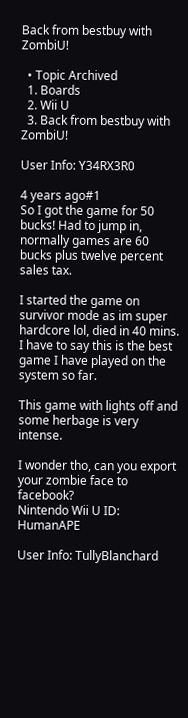Back from bestbuy with ZombiU!

  • Topic Archived
  1. Boards
  2. Wii U
  3. Back from bestbuy with ZombiU!

User Info: Y34RX3R0

4 years ago#1
So I got the game for 50 bucks! Had to jump in, normally games are 60 bucks plus twelve percent sales tax.

I started the game on survivor mode as im super hardcore lol, died in 40 mins. I have to say this is the best game I have played on the system so far.

This game with lights off and some herbage is very intense.

I wonder tho, can you export your zombie face to facebook?
Nintendo Wii U ID: HumanAPE

User Info: TullyBlanchard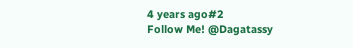4 years ago#2
Follow Me! @Dagatassy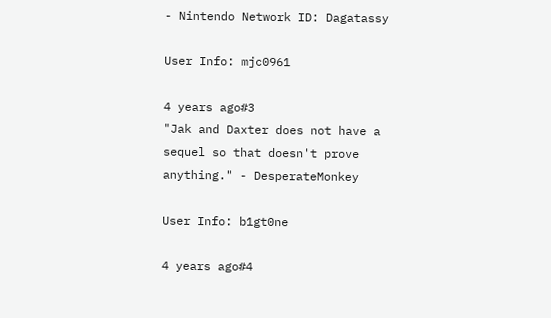- Nintendo Network ID: Dagatassy

User Info: mjc0961

4 years ago#3
"Jak and Daxter does not have a sequel so that doesn't prove anything." - DesperateMonkey

User Info: b1gt0ne

4 years ago#4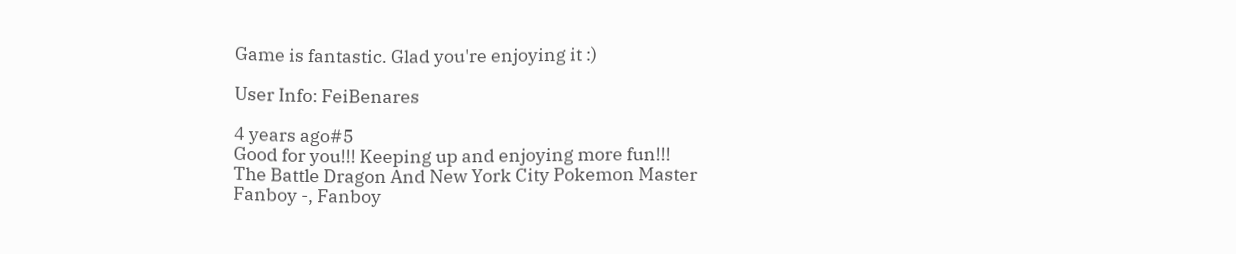Game is fantastic. Glad you're enjoying it :)

User Info: FeiBenares

4 years ago#5
Good for you!!! Keeping up and enjoying more fun!!!
The Battle Dragon And New York City Pokemon Master
Fanboy -, Fanboy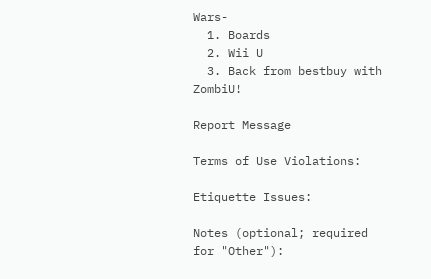Wars-
  1. Boards
  2. Wii U
  3. Back from bestbuy with ZombiU!

Report Message

Terms of Use Violations:

Etiquette Issues:

Notes (optional; required for "Other"):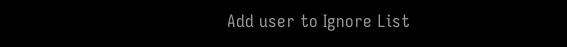Add user to Ignore List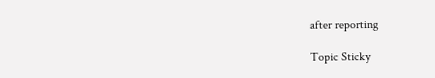after reporting

Topic Sticky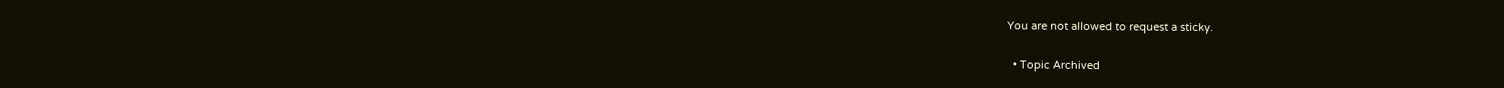You are not allowed to request a sticky.

  • Topic Archived